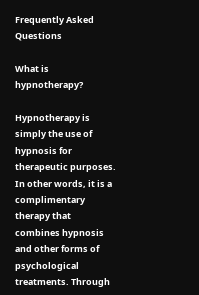Frequently Asked Questions

What is hypnotherapy?

Hypnotherapy is simply the use of hypnosis for therapeutic purposes. In other words, it is a complimentary therapy that combines hypnosis and other forms of psychological treatments. Through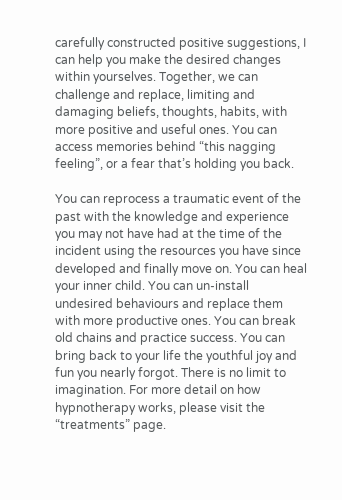carefully constructed positive suggestions, I can help you make the desired changes within yourselves. Together, we can challenge and replace, limiting and damaging beliefs, thoughts, habits, with more positive and useful ones. You can access memories behind “this nagging feeling”, or a fear that’s holding you back.

You can reprocess a traumatic event of the past with the knowledge and experience you may not have had at the time of the incident using the resources you have since developed and finally move on. You can heal your inner child. You can un-install undesired behaviours and replace them with more productive ones. You can break old chains and practice success. You can bring back to your life the youthful joy and fun you nearly forgot. There is no limit to imagination. For more detail on how hypnotherapy works, please visit the “treatments” page.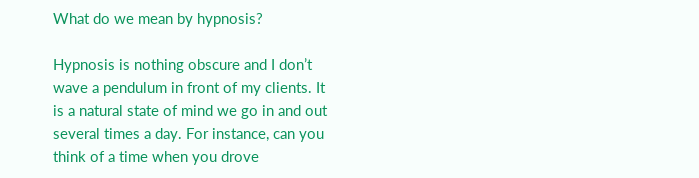What do we mean by hypnosis?

Hypnosis is nothing obscure and I don’t wave a pendulum in front of my clients. It is a natural state of mind we go in and out several times a day. For instance, can you think of a time when you drove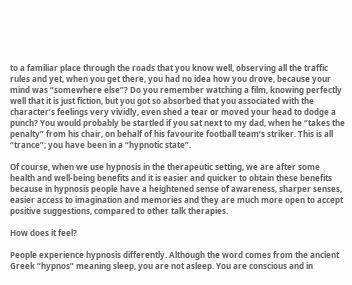to a familiar place through the roads that you know well, observing all the traffic rules and yet, when you get there, you had no idea how you drove, because your mind was “somewhere else”? Do you remember watching a film, knowing perfectly well that it is just fiction, but you got so absorbed that you associated with the character’s feelings very vividly, even shed a tear or moved your head to dodge a punch? You would probably be startled if you sat next to my dad, when he “takes the penalty” from his chair, on behalf of his favourite football team’s striker. This is all “trance”; you have been in a “hypnotic state”.

Of course, when we use hypnosis in the therapeutic setting, we are after some health and well-being benefits and it is easier and quicker to obtain these benefits because in hypnosis people have a heightened sense of awareness, sharper senses, easier access to imagination and memories and they are much more open to accept positive suggestions, compared to other talk therapies.

How does it feel?

People experience hypnosis differently. Although the word comes from the ancient Greek “hypnos” meaning sleep, you are not asleep. You are conscious and in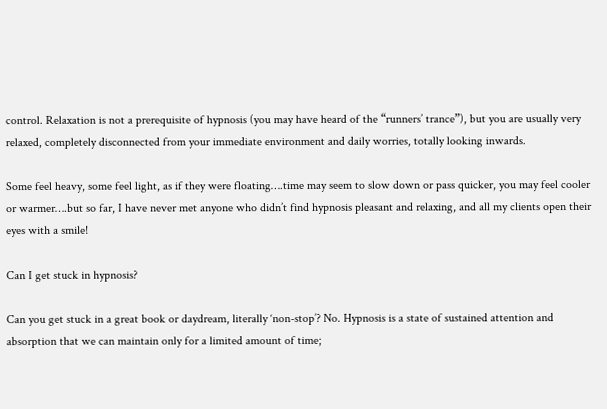control. Relaxation is not a prerequisite of hypnosis (you may have heard of the “runners’ trance”), but you are usually very relaxed, completely disconnected from your immediate environment and daily worries, totally looking inwards.

Some feel heavy, some feel light, as if they were floating….time may seem to slow down or pass quicker, you may feel cooler or warmer….but so far, I have never met anyone who didn’t find hypnosis pleasant and relaxing, and all my clients open their eyes with a smile!

Can I get stuck in hypnosis?

Can you get stuck in a great book or daydream, literally ‘non-stop’? No. Hypnosis is a state of sustained attention and absorption that we can maintain only for a limited amount of time;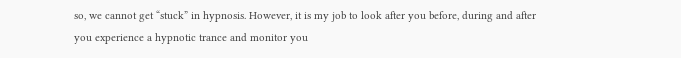so, we cannot get “stuck” in hypnosis. However, it is my job to look after you before, during and after you experience a hypnotic trance and monitor you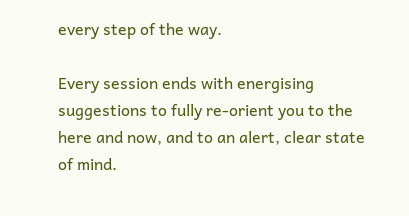every step of the way.

Every session ends with energising suggestions to fully re-orient you to the here and now, and to an alert, clear state of mind.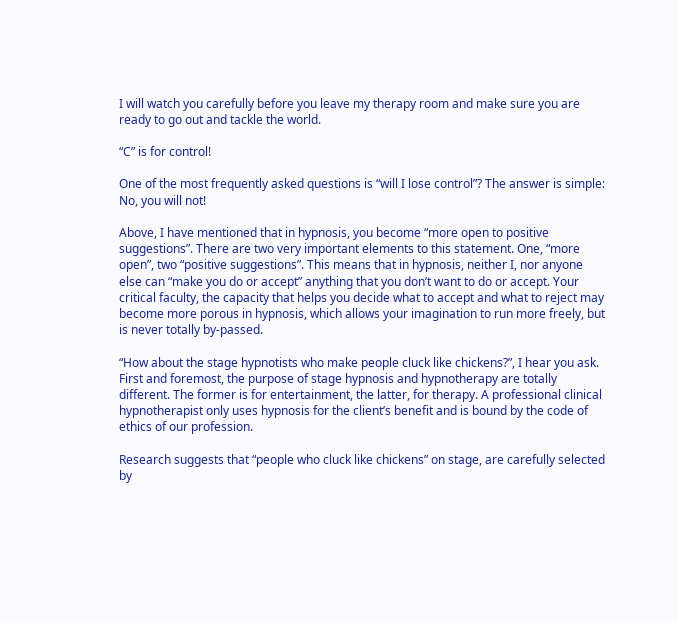I will watch you carefully before you leave my therapy room and make sure you are ready to go out and tackle the world.

“C” is for control!

One of the most frequently asked questions is “will I lose control”? The answer is simple: No, you will not!

Above, I have mentioned that in hypnosis, you become “more open to positive suggestions”. There are two very important elements to this statement. One, “more open”, two “positive suggestions”. This means that in hypnosis, neither I, nor anyone else can “make you do or accept” anything that you don’t want to do or accept. Your critical faculty, the capacity that helps you decide what to accept and what to reject may become more porous in hypnosis, which allows your imagination to run more freely, but is never totally by-passed.

“How about the stage hypnotists who make people cluck like chickens?”, I hear you ask. First and foremost, the purpose of stage hypnosis and hypnotherapy are totally different. The former is for entertainment, the latter, for therapy. A professional clinical hypnotherapist only uses hypnosis for the client’s benefit and is bound by the code of ethics of our profession.

Research suggests that “people who cluck like chickens” on stage, are carefully selected by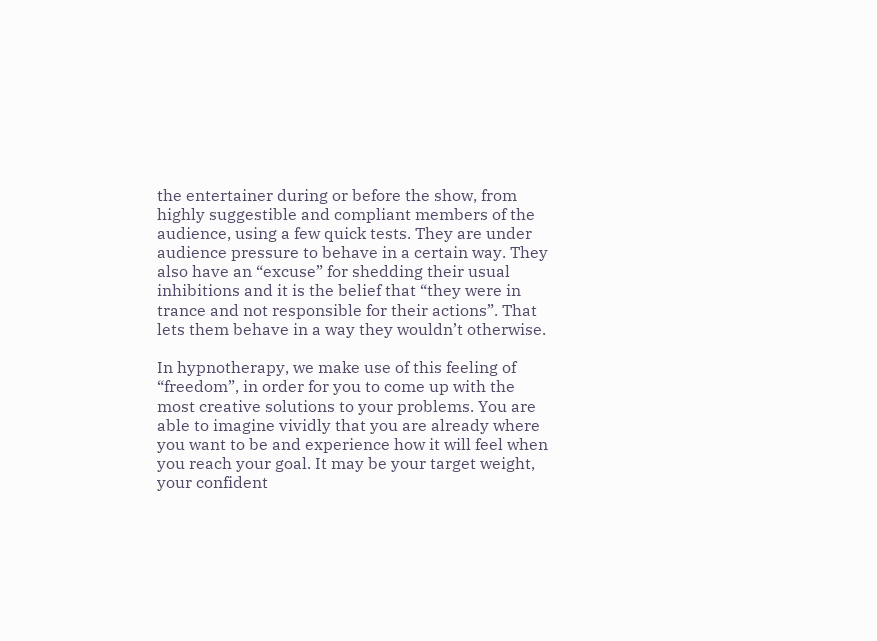the entertainer during or before the show, from highly suggestible and compliant members of the audience, using a few quick tests. They are under audience pressure to behave in a certain way. They also have an “excuse” for shedding their usual inhibitions and it is the belief that “they were in trance and not responsible for their actions”. That lets them behave in a way they wouldn’t otherwise.

In hypnotherapy, we make use of this feeling of “freedom”, in order for you to come up with the most creative solutions to your problems. You are able to imagine vividly that you are already where you want to be and experience how it will feel when you reach your goal. It may be your target weight, your confident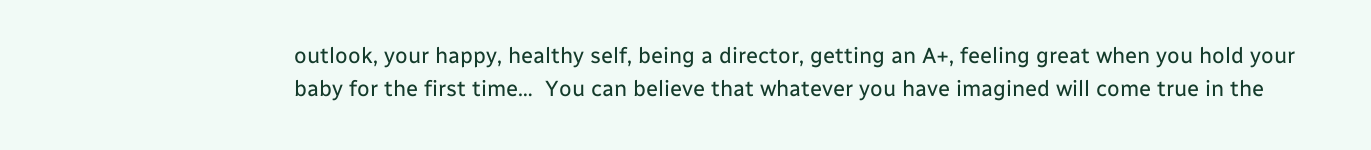outlook, your happy, healthy self, being a director, getting an A+, feeling great when you hold your baby for the first time…  You can believe that whatever you have imagined will come true in the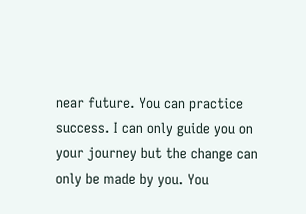near future. You can practice success. I can only guide you on your journey but the change can only be made by you. You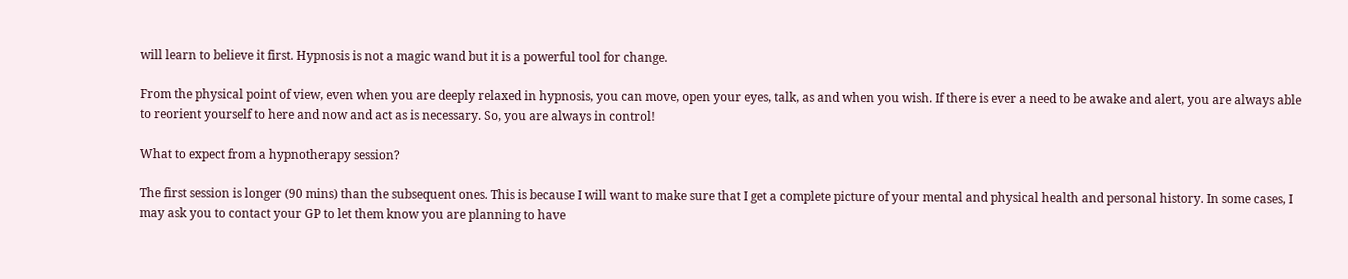will learn to believe it first. Hypnosis is not a magic wand but it is a powerful tool for change.

From the physical point of view, even when you are deeply relaxed in hypnosis, you can move, open your eyes, talk, as and when you wish. If there is ever a need to be awake and alert, you are always able to reorient yourself to here and now and act as is necessary. So, you are always in control!

What to expect from a hypnotherapy session?

The first session is longer (90 mins) than the subsequent ones. This is because I will want to make sure that I get a complete picture of your mental and physical health and personal history. In some cases, I may ask you to contact your GP to let them know you are planning to have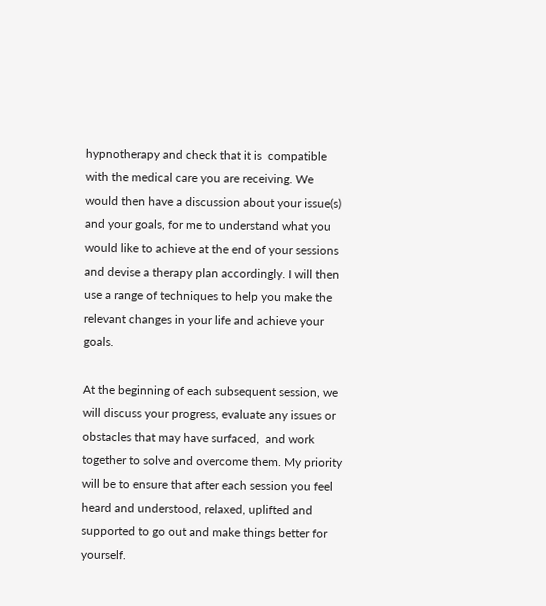hypnotherapy and check that it is  compatible with the medical care you are receiving. We would then have a discussion about your issue(s) and your goals, for me to understand what you would like to achieve at the end of your sessions and devise a therapy plan accordingly. I will then use a range of techniques to help you make the relevant changes in your life and achieve your goals.

At the beginning of each subsequent session, we will discuss your progress, evaluate any issues or obstacles that may have surfaced,  and work together to solve and overcome them. My priority will be to ensure that after each session you feel heard and understood, relaxed, uplifted and supported to go out and make things better for yourself.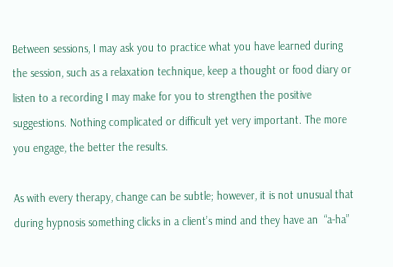Between sessions, I may ask you to practice what you have learned during the session, such as a relaxation technique, keep a thought or food diary or listen to a recording I may make for you to strengthen the positive suggestions. Nothing complicated or difficult yet very important. The more you engage, the better the results.

As with every therapy, change can be subtle; however, it is not unusual that during hypnosis something clicks in a client’s mind and they have an  “a-ha”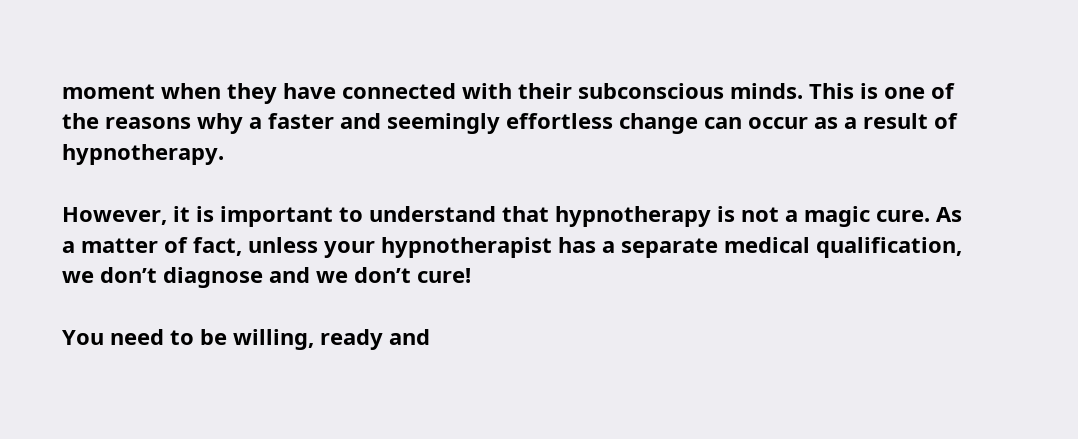moment when they have connected with their subconscious minds. This is one of the reasons why a faster and seemingly effortless change can occur as a result of hypnotherapy.

However, it is important to understand that hypnotherapy is not a magic cure. As a matter of fact, unless your hypnotherapist has a separate medical qualification, we don’t diagnose and we don’t cure!

You need to be willing, ready and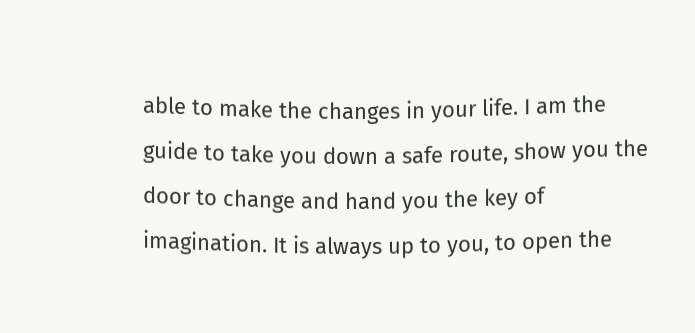able to make the changes in your life. I am the  guide to take you down a safe route, show you the door to change and hand you the key of imagination. It is always up to you, to open the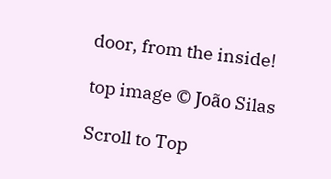door, from the inside!

top image © João Silas

Scroll to Top